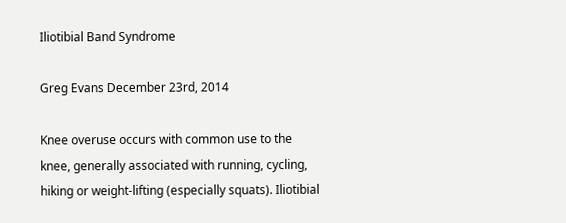Iliotibial Band Syndrome

Greg Evans December 23rd, 2014

Knee overuse occurs with common use to the knee, generally associated with running, cycling, hiking or weight-lifting (especially squats). Iliotibial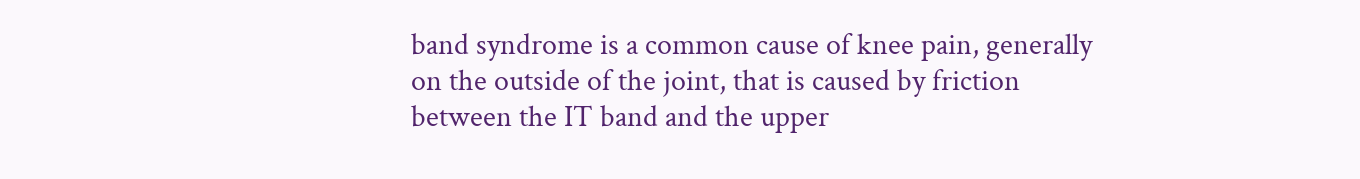band syndrome is a common cause of knee pain, generally on the outside of the joint, that is caused by friction between the IT band and the upper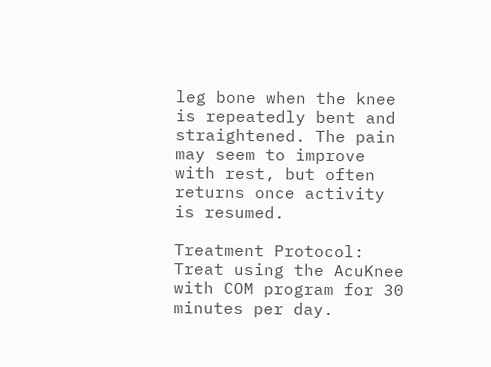leg bone when the knee is repeatedly bent and straightened. The pain may seem to improve with rest, but often returns once activity is resumed.

Treatment Protocol: Treat using the AcuKnee with COM program for 30 minutes per day.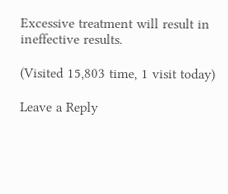Excessive treatment will result in ineffective results.

(Visited 15,803 time, 1 visit today)

Leave a Reply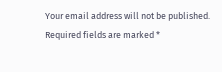Your email address will not be published. Required fields are marked *